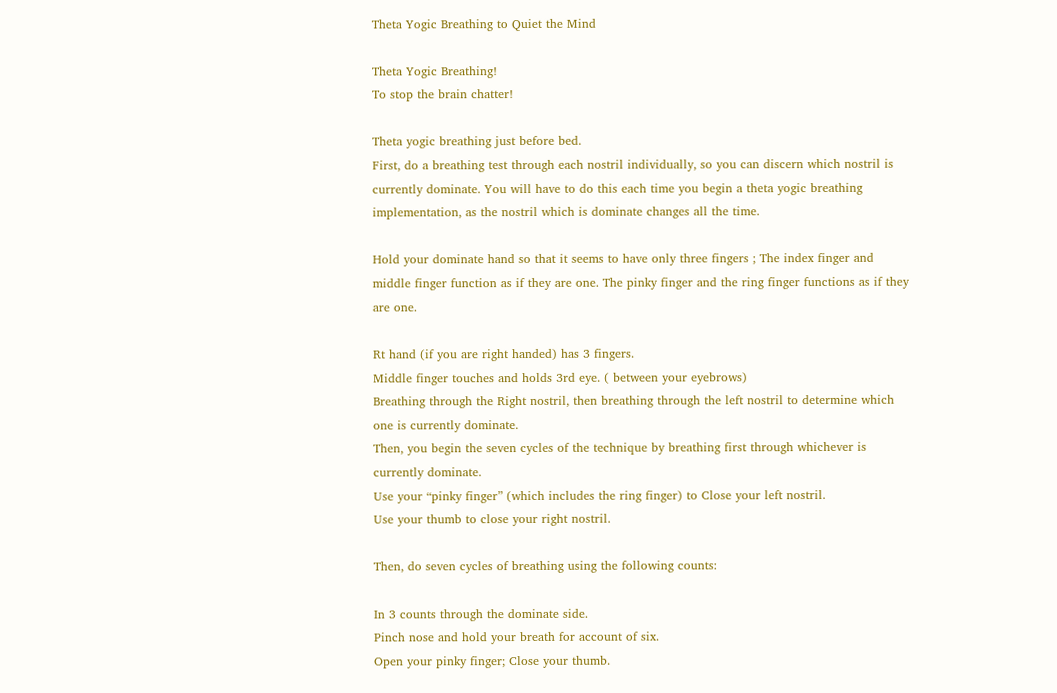Theta Yogic Breathing to Quiet the Mind

Theta Yogic Breathing!
To stop the brain chatter!

Theta yogic breathing just before bed.
First, do a breathing test through each nostril individually, so you can discern which nostril is currently dominate. You will have to do this each time you begin a theta yogic breathing implementation, as the nostril which is dominate changes all the time.

Hold your dominate hand so that it seems to have only three fingers ; The index finger and middle finger function as if they are one. The pinky finger and the ring finger functions as if they are one.

Rt hand (if you are right handed) has 3 fingers.
Middle finger touches and holds 3rd eye. ( between your eyebrows)
Breathing through the Right nostril, then breathing through the left nostril to determine which one is currently dominate.
Then, you begin the seven cycles of the technique by breathing first through whichever is currently dominate.
Use your “pinky finger” (which includes the ring finger) to Close your left nostril.
Use your thumb to close your right nostril.

Then, do seven cycles of breathing using the following counts:

In 3 counts through the dominate side.
Pinch nose and hold your breath for account of six.
Open your pinky finger; Close your thumb.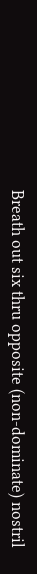Breath out six thru opposite (non-dominate) nostril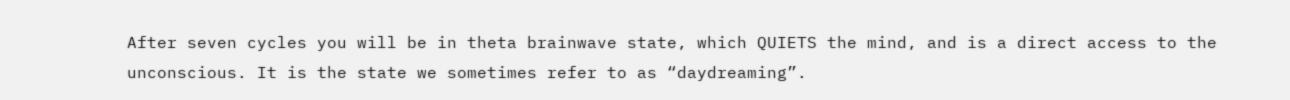After seven cycles you will be in theta brainwave state, which QUIETS the mind, and is a direct access to the unconscious. It is the state we sometimes refer to as “daydreaming”.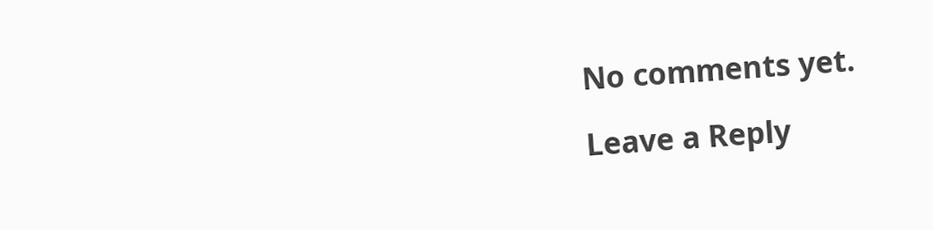No comments yet.

Leave a Reply